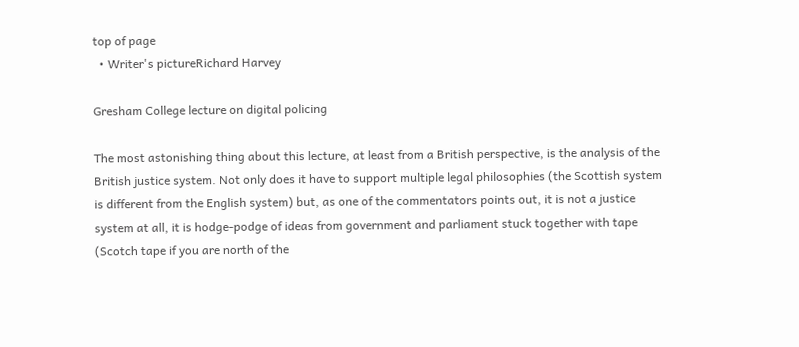top of page
  • Writer's pictureRichard Harvey

Gresham College lecture on digital policing

The most astonishing thing about this lecture, at least from a British perspective, is the analysis of the British justice system. Not only does it have to support multiple legal philosophies (the Scottish system is different from the English system) but, as one of the commentators points out, it is not a justice system at all, it is hodge-podge of ideas from government and parliament stuck together with tape (Scotch tape if you are north of the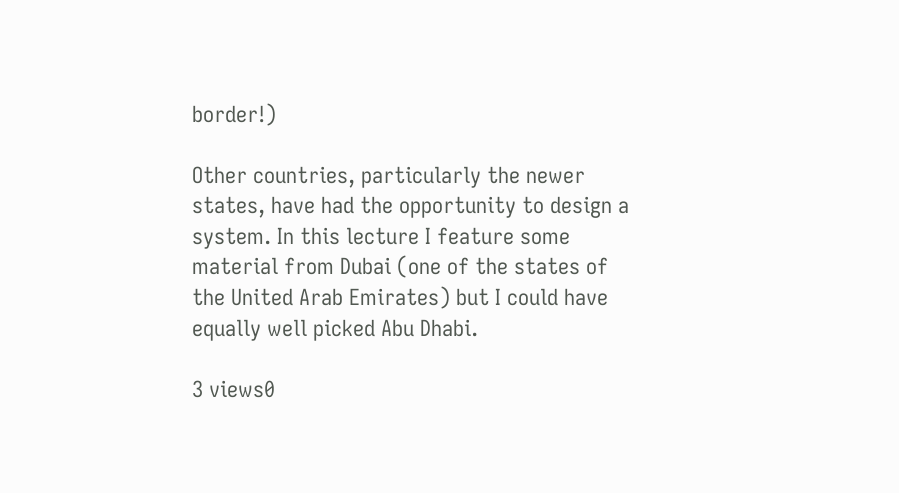border!)

Other countries, particularly the newer states, have had the opportunity to design a system. In this lecture I feature some material from Dubai (one of the states of the United Arab Emirates) but I could have equally well picked Abu Dhabi.

3 views0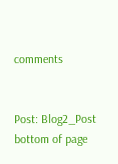comments


Post: Blog2_Post
bottom of page